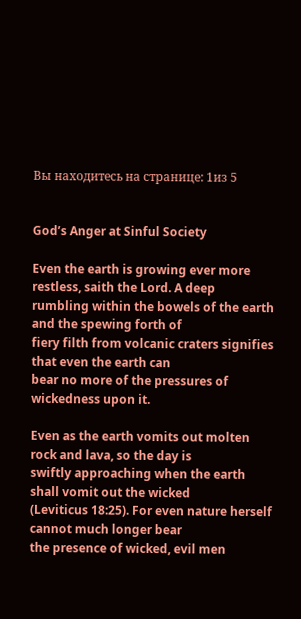Вы находитесь на странице: 1из 5


God’s Anger at Sinful Society

Even the earth is growing ever more restless, saith the Lord. A deep
rumbling within the bowels of the earth and the spewing forth of
fiery filth from volcanic craters signifies that even the earth can
bear no more of the pressures of wickedness upon it.

Even as the earth vomits out molten rock and lava, so the day is
swiftly approaching when the earth shall vomit out the wicked
(Leviticus 18:25). For even nature herself cannot much longer bear
the presence of wicked, evil men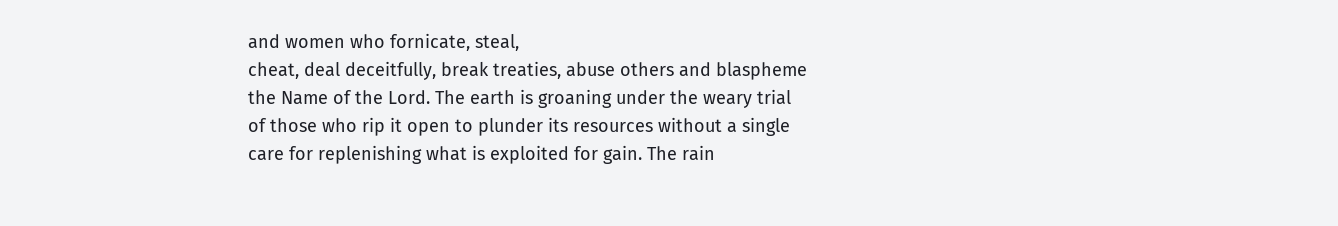and women who fornicate, steal,
cheat, deal deceitfully, break treaties, abuse others and blaspheme
the Name of the Lord. The earth is groaning under the weary trial
of those who rip it open to plunder its resources without a single
care for replenishing what is exploited for gain. The rain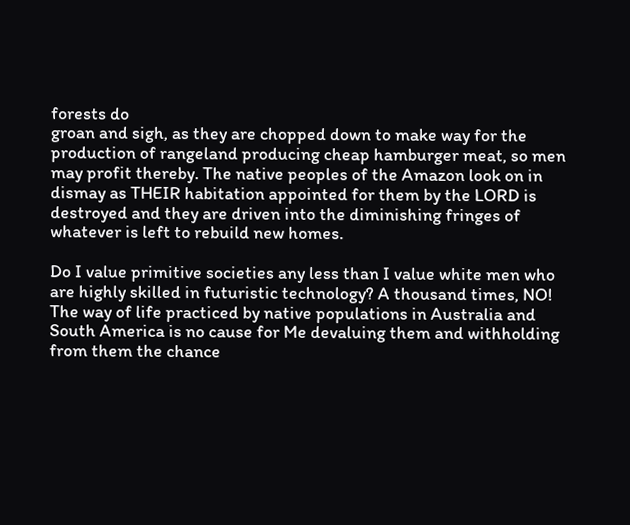forests do
groan and sigh, as they are chopped down to make way for the
production of rangeland producing cheap hamburger meat, so men
may profit thereby. The native peoples of the Amazon look on in
dismay as THEIR habitation appointed for them by the LORD is
destroyed and they are driven into the diminishing fringes of
whatever is left to rebuild new homes.

Do I value primitive societies any less than I value white men who
are highly skilled in futuristic technology? A thousand times, NO!
The way of life practiced by native populations in Australia and
South America is no cause for Me devaluing them and withholding
from them the chance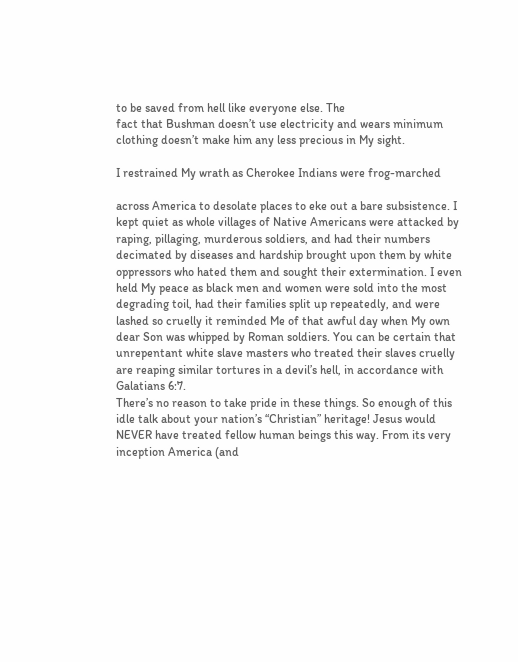to be saved from hell like everyone else. The
fact that Bushman doesn’t use electricity and wears minimum
clothing doesn’t make him any less precious in My sight.

I restrained My wrath as Cherokee Indians were frog-marched

across America to desolate places to eke out a bare subsistence. I
kept quiet as whole villages of Native Americans were attacked by
raping, pillaging, murderous soldiers, and had their numbers
decimated by diseases and hardship brought upon them by white
oppressors who hated them and sought their extermination. I even
held My peace as black men and women were sold into the most
degrading toil, had their families split up repeatedly, and were
lashed so cruelly it reminded Me of that awful day when My own
dear Son was whipped by Roman soldiers. You can be certain that
unrepentant white slave masters who treated their slaves cruelly
are reaping similar tortures in a devil’s hell, in accordance with
Galatians 6:7.
There’s no reason to take pride in these things. So enough of this
idle talk about your nation’s “Christian” heritage! Jesus would
NEVER have treated fellow human beings this way. From its very
inception America (and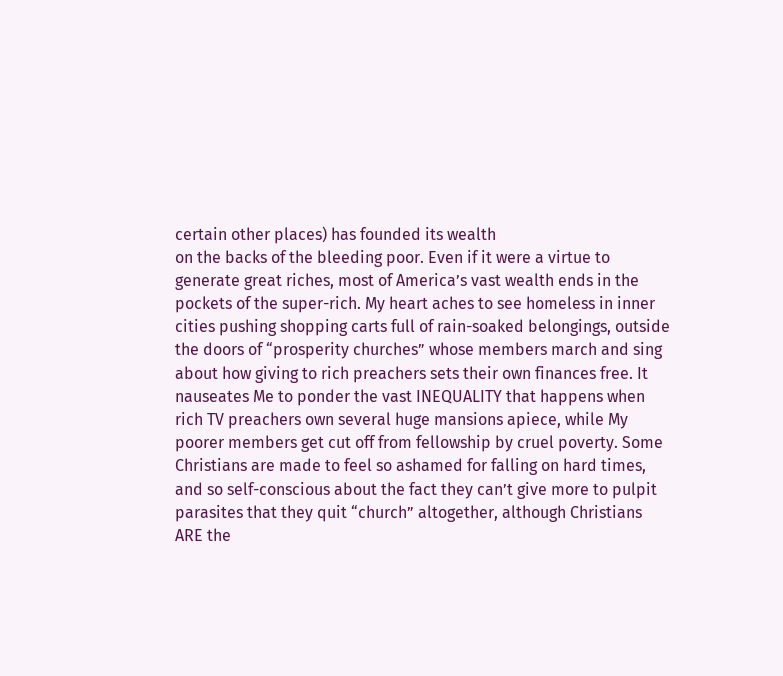certain other places) has founded its wealth
on the backs of the bleeding poor. Even if it were a virtue to
generate great riches, most of America’s vast wealth ends in the
pockets of the super-rich. My heart aches to see homeless in inner
cities pushing shopping carts full of rain-soaked belongings, outside
the doors of “prosperity churches” whose members march and sing
about how giving to rich preachers sets their own finances free. It
nauseates Me to ponder the vast INEQUALITY that happens when
rich TV preachers own several huge mansions apiece, while My
poorer members get cut off from fellowship by cruel poverty. Some
Christians are made to feel so ashamed for falling on hard times,
and so self-conscious about the fact they can’t give more to pulpit
parasites that they quit “church” altogether, although Christians
ARE the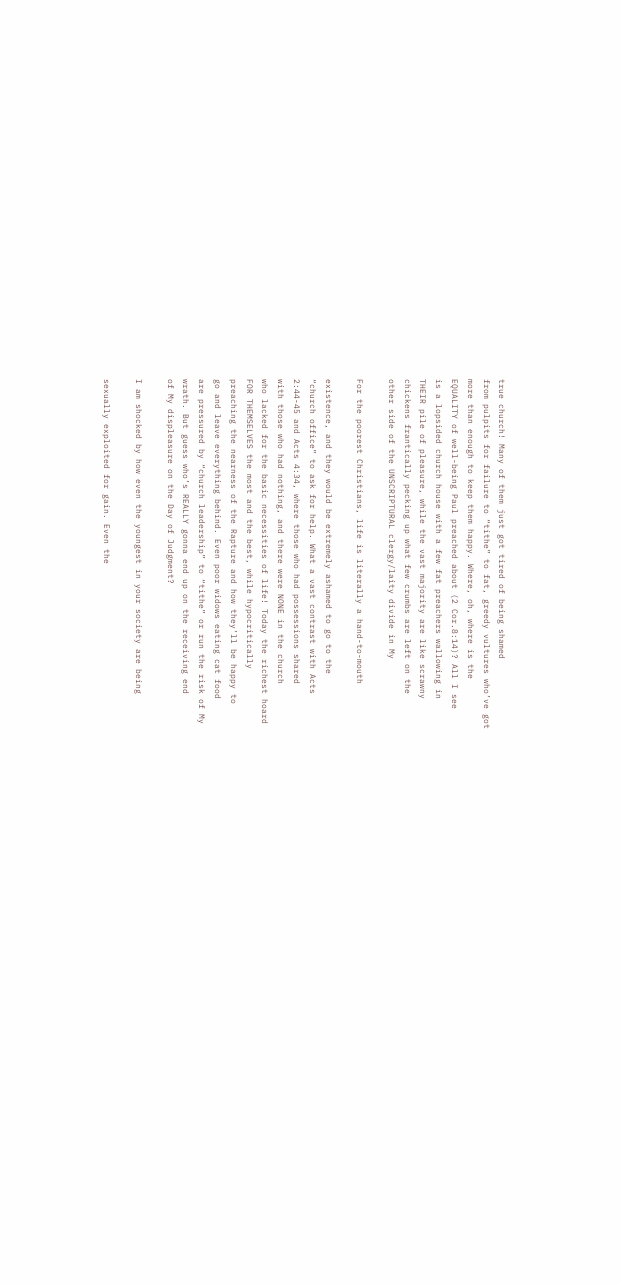true church! Many of them just got tired of being shamed
from pulpits for failure to “tithe” to fat, greedy vultures who’ve got
more than enough to keep them happy. Where, oh, where is the
EQUALITY of well-being Paul preached about (2 Cor.8:14)? All I see
is a lopsided church house with a few fat preachers wallowing in
THEIR pile of pleasure, while the vast majority are like scrawny
chickens frantically pecking up what few crumbs are left on the
other side of the UNSCRIPTURAL clergy/laity divide in My

For the poorest Christians, life is literally a hand-to-mouth

existence, and they would be extremely ashamed to go to the
“church office” to ask for help. What a vast contrast with Acts
2:44-45 and Acts 4:34, where those who had possessions shared
with those who had nothing, and there were NONE in the church
who lacked for the basic necessities of life! Today the richest hoard
FOR THEMSELVES the most and the best, while hypocritically
preaching the nearness of the Rapture and how they’ll be happy to
go and leave everything behind. Even poor widows eating cat food
are pressured by “church leadership” to “tithe” or run the risk of My
wrath. But guess who’s REALLY gonna end up on the receiving end
of My displeasure on the Day of Judgment?

I am shocked by how even the youngest in your society are being

sexually exploited for gain. Even the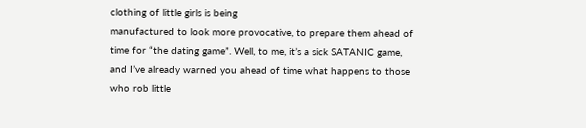clothing of little girls is being
manufactured to look more provocative, to prepare them ahead of
time for “the dating game”. Well, to me, it’s a sick SATANIC game,
and I’ve already warned you ahead of time what happens to those
who rob little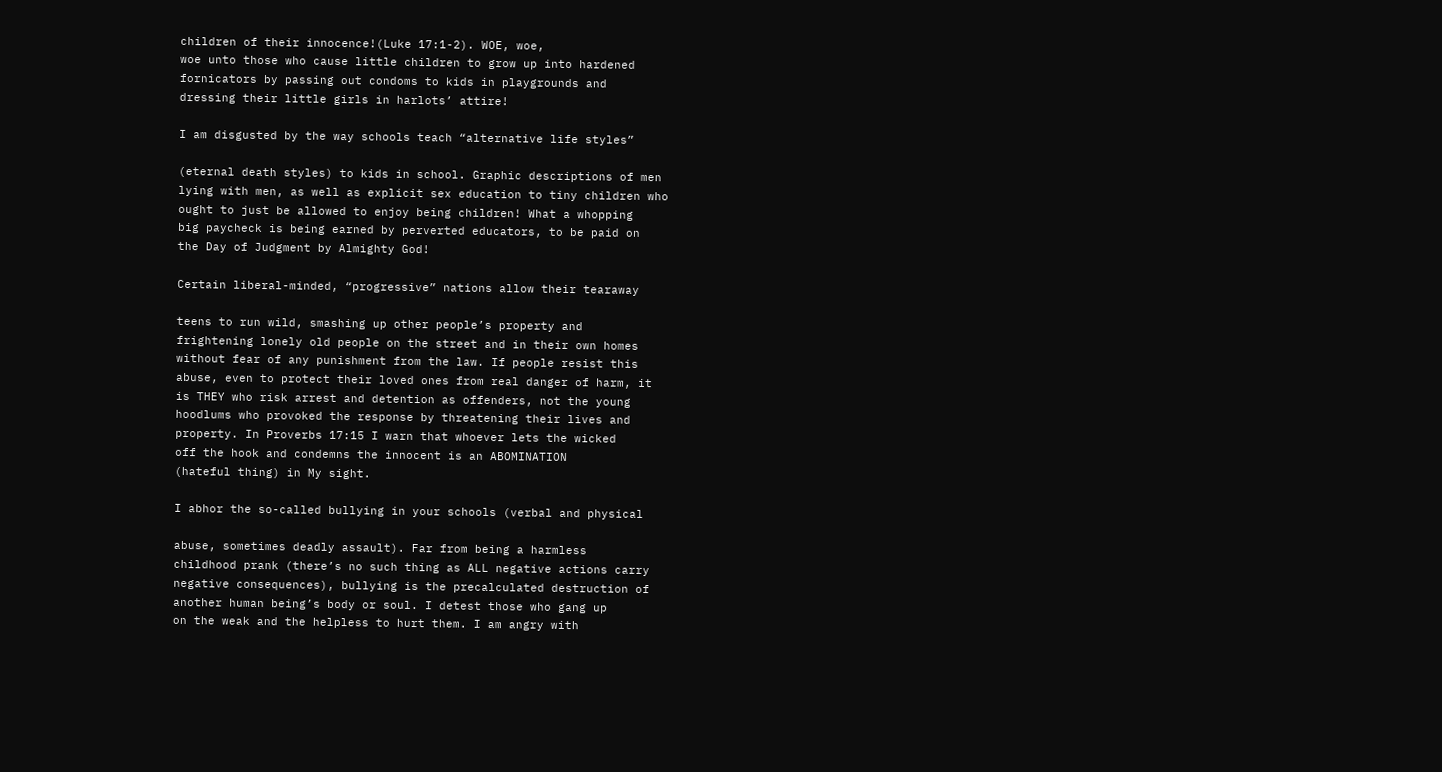children of their innocence!(Luke 17:1-2). WOE, woe,
woe unto those who cause little children to grow up into hardened
fornicators by passing out condoms to kids in playgrounds and
dressing their little girls in harlots’ attire!

I am disgusted by the way schools teach “alternative life styles”

(eternal death styles) to kids in school. Graphic descriptions of men
lying with men, as well as explicit sex education to tiny children who
ought to just be allowed to enjoy being children! What a whopping
big paycheck is being earned by perverted educators, to be paid on
the Day of Judgment by Almighty God!

Certain liberal-minded, “progressive” nations allow their tearaway

teens to run wild, smashing up other people’s property and
frightening lonely old people on the street and in their own homes
without fear of any punishment from the law. If people resist this
abuse, even to protect their loved ones from real danger of harm, it
is THEY who risk arrest and detention as offenders, not the young
hoodlums who provoked the response by threatening their lives and
property. In Proverbs 17:15 I warn that whoever lets the wicked
off the hook and condemns the innocent is an ABOMINATION
(hateful thing) in My sight.

I abhor the so-called bullying in your schools (verbal and physical

abuse, sometimes deadly assault). Far from being a harmless
childhood prank (there’s no such thing as ALL negative actions carry
negative consequences), bullying is the precalculated destruction of
another human being’s body or soul. I detest those who gang up
on the weak and the helpless to hurt them. I am angry with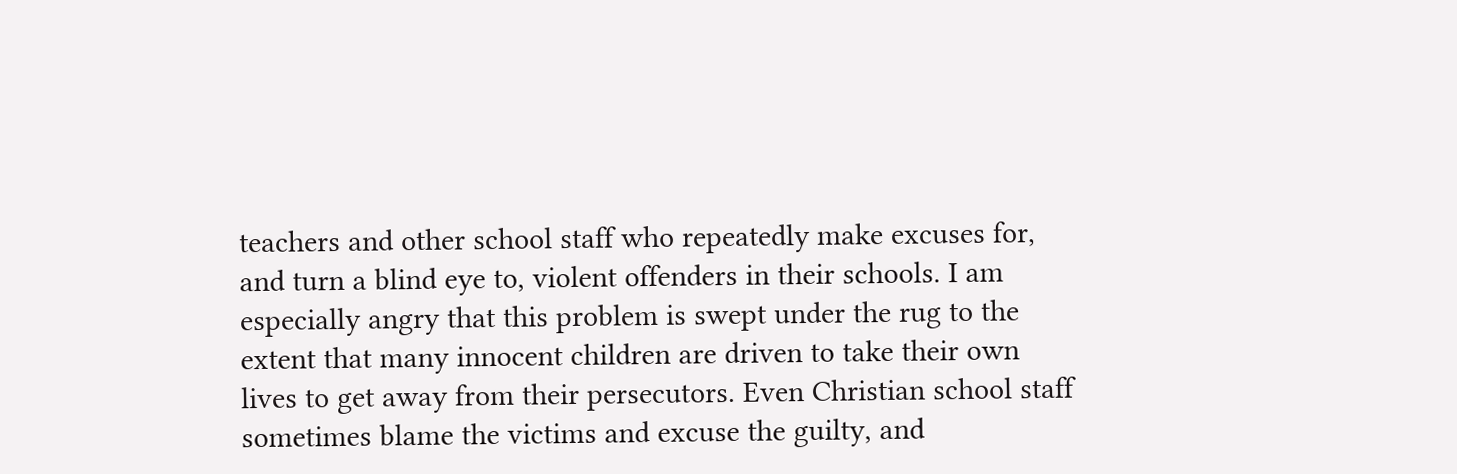teachers and other school staff who repeatedly make excuses for,
and turn a blind eye to, violent offenders in their schools. I am
especially angry that this problem is swept under the rug to the
extent that many innocent children are driven to take their own
lives to get away from their persecutors. Even Christian school staff
sometimes blame the victims and excuse the guilty, and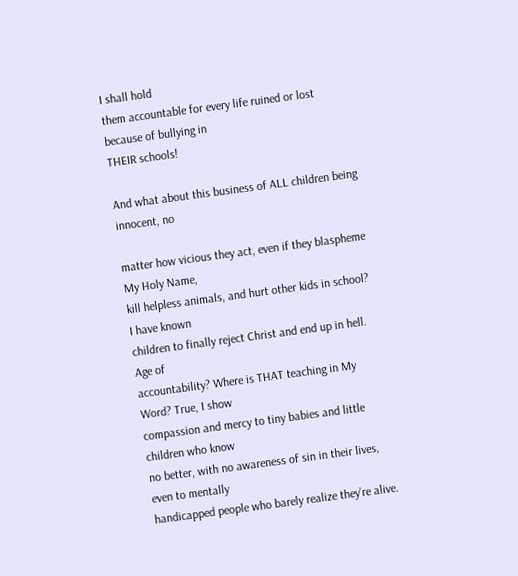I shall hold
them accountable for every life ruined or lost because of bullying in
THEIR schools!

And what about this business of ALL children being innocent, no

matter how vicious they act, even if they blaspheme My Holy Name,
kill helpless animals, and hurt other kids in school? I have known
children to finally reject Christ and end up in hell. Age of
accountability? Where is THAT teaching in My Word? True, I show
compassion and mercy to tiny babies and little children who know
no better, with no awareness of sin in their lives, even to mentally
handicapped people who barely realize they’re alive.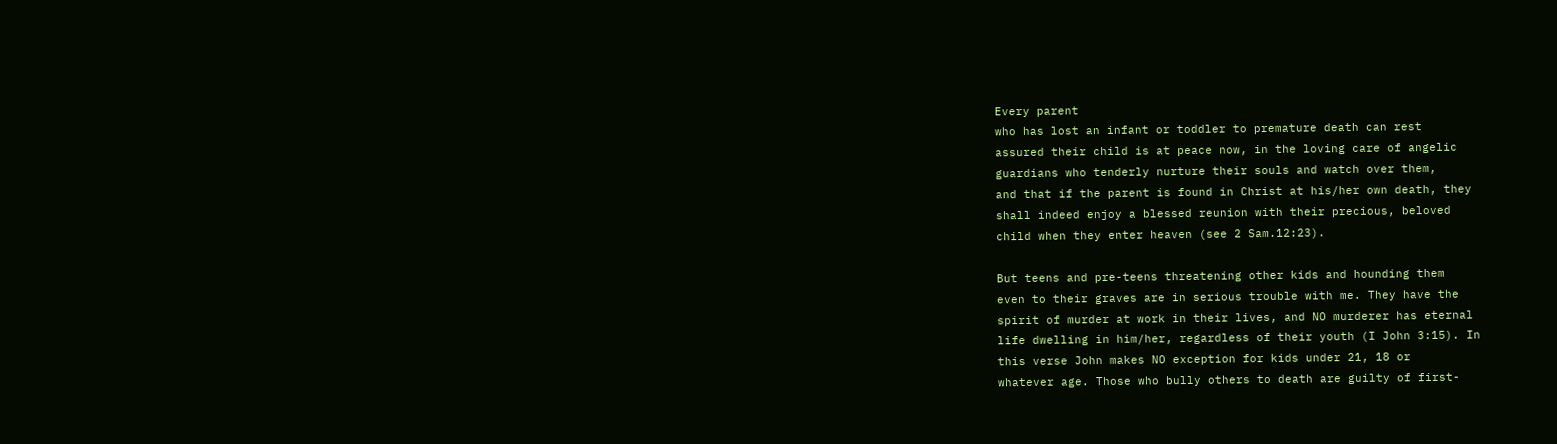Every parent
who has lost an infant or toddler to premature death can rest
assured their child is at peace now, in the loving care of angelic
guardians who tenderly nurture their souls and watch over them,
and that if the parent is found in Christ at his/her own death, they
shall indeed enjoy a blessed reunion with their precious, beloved
child when they enter heaven (see 2 Sam.12:23).

But teens and pre-teens threatening other kids and hounding them
even to their graves are in serious trouble with me. They have the
spirit of murder at work in their lives, and NO murderer has eternal
life dwelling in him/her, regardless of their youth (I John 3:15). In
this verse John makes NO exception for kids under 21, 18 or
whatever age. Those who bully others to death are guilty of first-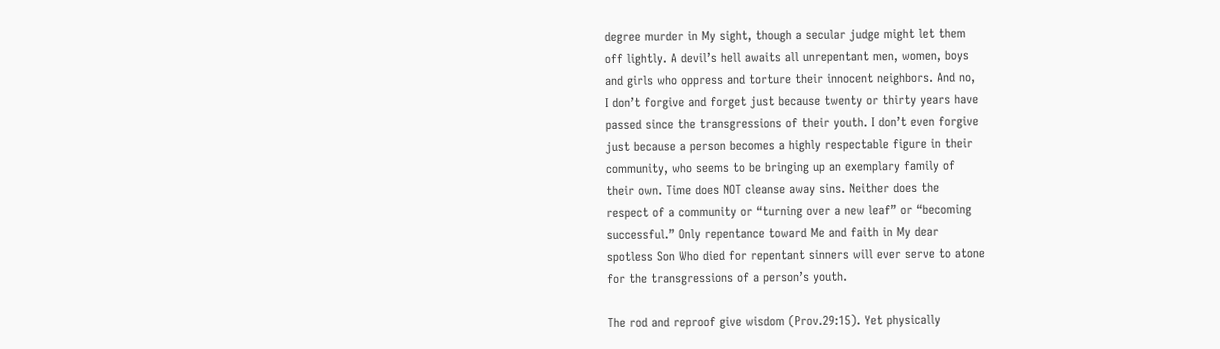degree murder in My sight, though a secular judge might let them
off lightly. A devil’s hell awaits all unrepentant men, women, boys
and girls who oppress and torture their innocent neighbors. And no,
I don’t forgive and forget just because twenty or thirty years have
passed since the transgressions of their youth. I don’t even forgive
just because a person becomes a highly respectable figure in their
community, who seems to be bringing up an exemplary family of
their own. Time does NOT cleanse away sins. Neither does the
respect of a community or “turning over a new leaf” or “becoming
successful.” Only repentance toward Me and faith in My dear
spotless Son Who died for repentant sinners will ever serve to atone
for the transgressions of a person’s youth.

The rod and reproof give wisdom (Prov.29:15). Yet physically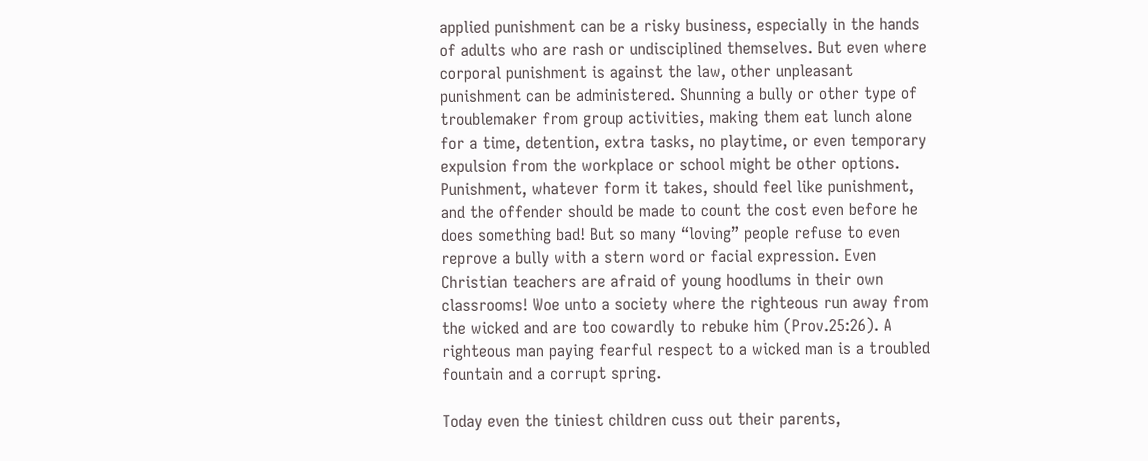applied punishment can be a risky business, especially in the hands
of adults who are rash or undisciplined themselves. But even where
corporal punishment is against the law, other unpleasant
punishment can be administered. Shunning a bully or other type of
troublemaker from group activities, making them eat lunch alone
for a time, detention, extra tasks, no playtime, or even temporary
expulsion from the workplace or school might be other options.
Punishment, whatever form it takes, should feel like punishment,
and the offender should be made to count the cost even before he
does something bad! But so many “loving” people refuse to even
reprove a bully with a stern word or facial expression. Even
Christian teachers are afraid of young hoodlums in their own
classrooms! Woe unto a society where the righteous run away from
the wicked and are too cowardly to rebuke him (Prov.25:26). A
righteous man paying fearful respect to a wicked man is a troubled
fountain and a corrupt spring.

Today even the tiniest children cuss out their parents,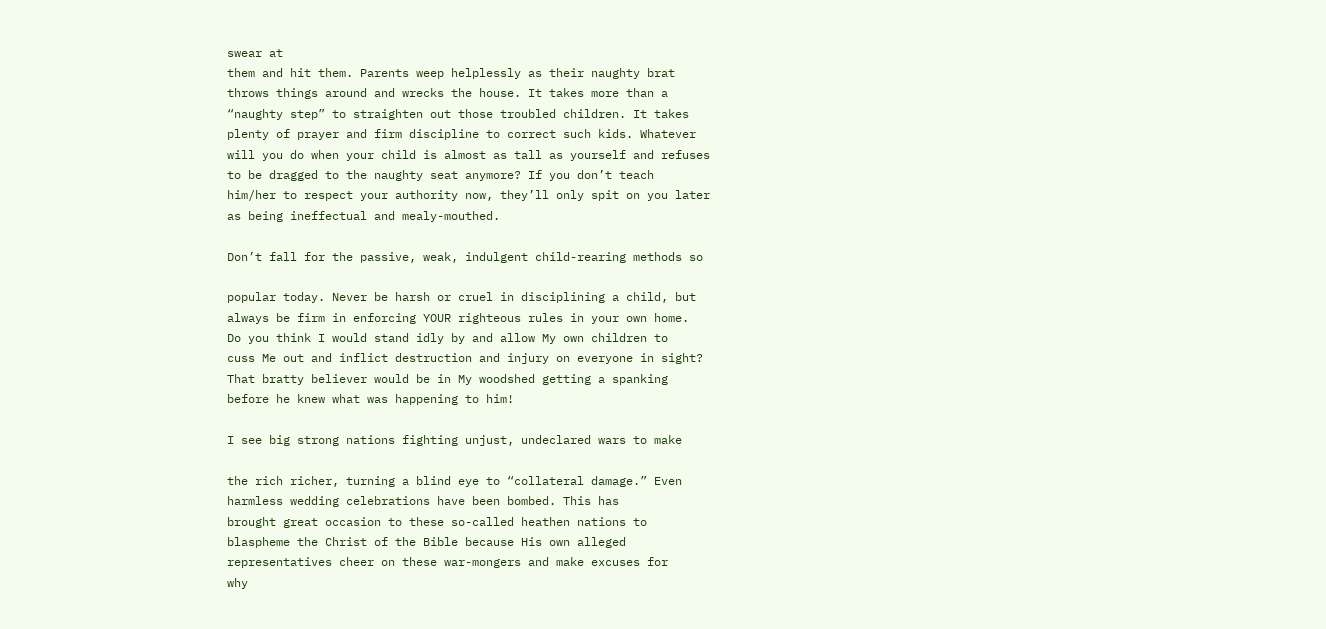swear at
them and hit them. Parents weep helplessly as their naughty brat
throws things around and wrecks the house. It takes more than a
“naughty step” to straighten out those troubled children. It takes
plenty of prayer and firm discipline to correct such kids. Whatever
will you do when your child is almost as tall as yourself and refuses
to be dragged to the naughty seat anymore? If you don’t teach
him/her to respect your authority now, they’ll only spit on you later
as being ineffectual and mealy-mouthed.

Don’t fall for the passive, weak, indulgent child-rearing methods so

popular today. Never be harsh or cruel in disciplining a child, but
always be firm in enforcing YOUR righteous rules in your own home.
Do you think I would stand idly by and allow My own children to
cuss Me out and inflict destruction and injury on everyone in sight?
That bratty believer would be in My woodshed getting a spanking
before he knew what was happening to him!

I see big strong nations fighting unjust, undeclared wars to make

the rich richer, turning a blind eye to “collateral damage.” Even
harmless wedding celebrations have been bombed. This has
brought great occasion to these so-called heathen nations to
blaspheme the Christ of the Bible because His own alleged
representatives cheer on these war-mongers and make excuses for
why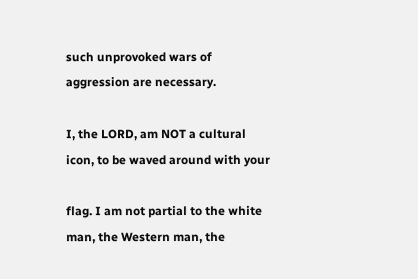such unprovoked wars of aggression are necessary.

I, the LORD, am NOT a cultural icon, to be waved around with your

flag. I am not partial to the white man, the Western man, the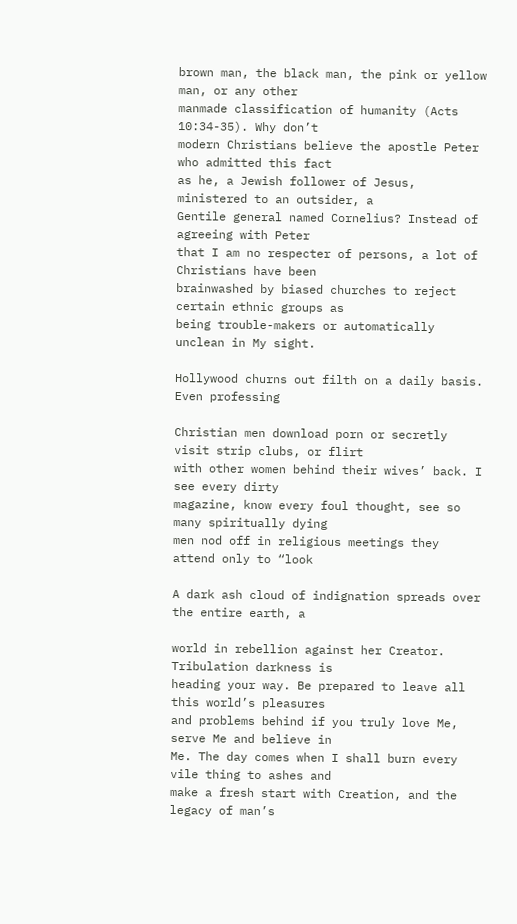brown man, the black man, the pink or yellow man, or any other
manmade classification of humanity (Acts 10:34-35). Why don’t
modern Christians believe the apostle Peter who admitted this fact
as he, a Jewish follower of Jesus, ministered to an outsider, a
Gentile general named Cornelius? Instead of agreeing with Peter
that I am no respecter of persons, a lot of Christians have been
brainwashed by biased churches to reject certain ethnic groups as
being trouble-makers or automatically unclean in My sight.

Hollywood churns out filth on a daily basis. Even professing

Christian men download porn or secretly visit strip clubs, or flirt
with other women behind their wives’ back. I see every dirty
magazine, know every foul thought, see so many spiritually dying
men nod off in religious meetings they attend only to “look

A dark ash cloud of indignation spreads over the entire earth, a

world in rebellion against her Creator. Tribulation darkness is
heading your way. Be prepared to leave all this world’s pleasures
and problems behind if you truly love Me, serve Me and believe in
Me. The day comes when I shall burn every vile thing to ashes and
make a fresh start with Creation, and the legacy of man’s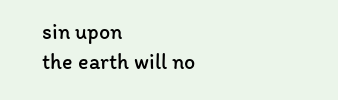sin upon
the earth will no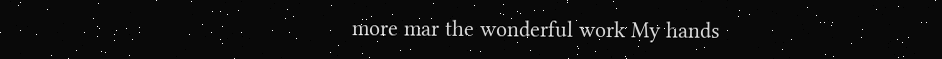more mar the wonderful work My hands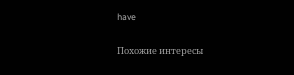have

Похожие интересы